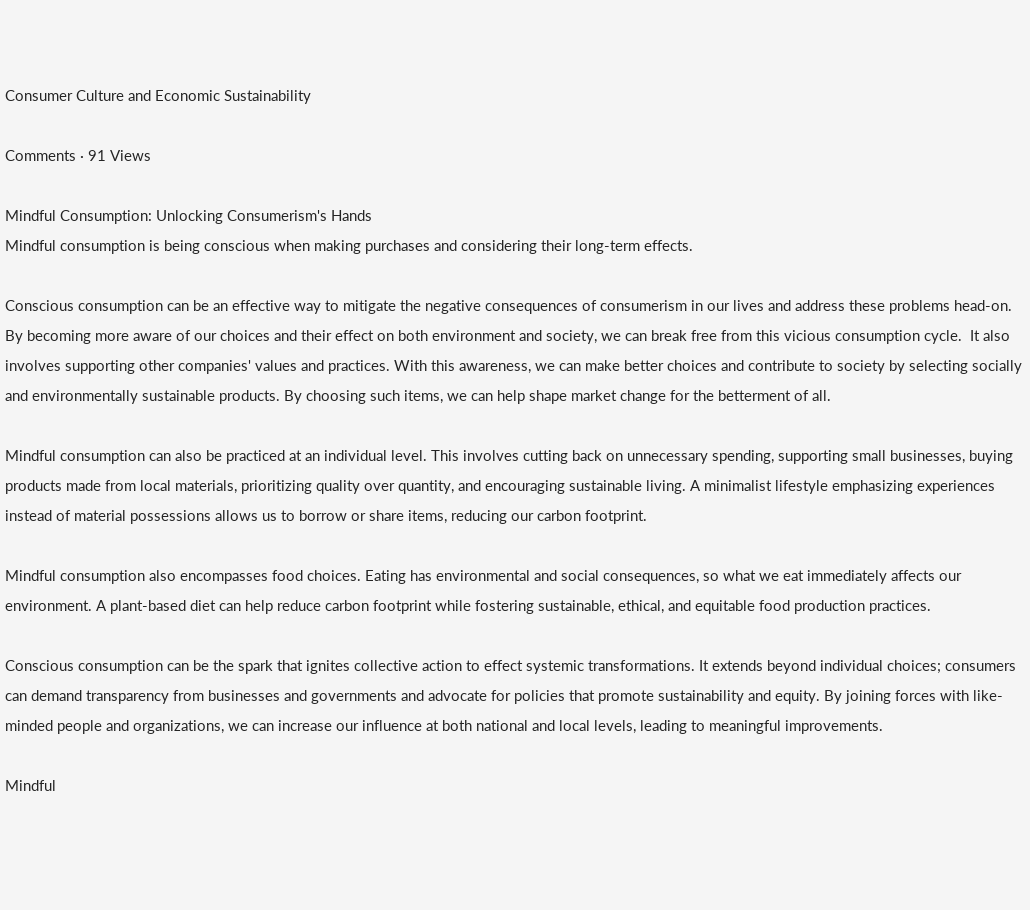Consumer Culture and Economic Sustainability

Comments · 91 Views

Mindful Consumption: Unlocking Consumerism's Hands
Mindful consumption is being conscious when making purchases and considering their long-term effects.

Conscious consumption can be an effective way to mitigate the negative consequences of consumerism in our lives and address these problems head-on. By becoming more aware of our choices and their effect on both environment and society, we can break free from this vicious consumption cycle.  It also involves supporting other companies' values and practices. With this awareness, we can make better choices and contribute to society by selecting socially and environmentally sustainable products. By choosing such items, we can help shape market change for the betterment of all.

Mindful consumption can also be practiced at an individual level. This involves cutting back on unnecessary spending, supporting small businesses, buying products made from local materials, prioritizing quality over quantity, and encouraging sustainable living. A minimalist lifestyle emphasizing experiences instead of material possessions allows us to borrow or share items, reducing our carbon footprint.

Mindful consumption also encompasses food choices. Eating has environmental and social consequences, so what we eat immediately affects our environment. A plant-based diet can help reduce carbon footprint while fostering sustainable, ethical, and equitable food production practices.

Conscious consumption can be the spark that ignites collective action to effect systemic transformations. It extends beyond individual choices; consumers can demand transparency from businesses and governments and advocate for policies that promote sustainability and equity. By joining forces with like-minded people and organizations, we can increase our influence at both national and local levels, leading to meaningful improvements.

Mindful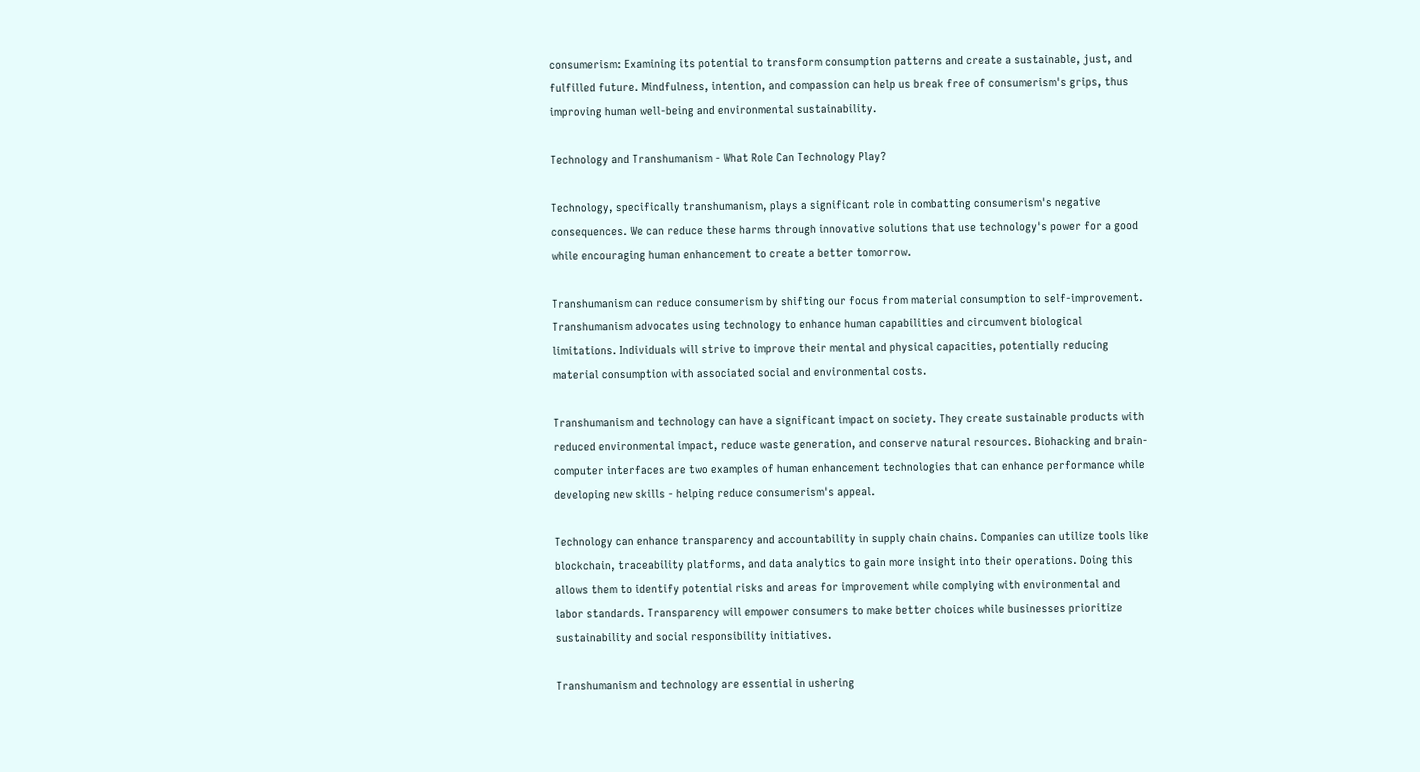consumerism: Examining its potential to transform consumption patterns and create a sustainable, just, and fulfilled future. Mindfulness, intention, and compassion can help us break free of consumerism's grips, thus improving human well-being and environmental sustainability.

Technology and Transhumanism - What Role Can Technology Play?

Technology, specifically transhumanism, plays a significant role in combatting consumerism's negative consequences. We can reduce these harms through innovative solutions that use technology's power for a good while encouraging human enhancement to create a better tomorrow.

Transhumanism can reduce consumerism by shifting our focus from material consumption to self-improvement. Transhumanism advocates using technology to enhance human capabilities and circumvent biological limitations. Individuals will strive to improve their mental and physical capacities, potentially reducing material consumption with associated social and environmental costs.

Transhumanism and technology can have a significant impact on society. They create sustainable products with reduced environmental impact, reduce waste generation, and conserve natural resources. Biohacking and brain-computer interfaces are two examples of human enhancement technologies that can enhance performance while developing new skills - helping reduce consumerism's appeal.

Technology can enhance transparency and accountability in supply chain chains. Companies can utilize tools like blockchain, traceability platforms, and data analytics to gain more insight into their operations. Doing this allows them to identify potential risks and areas for improvement while complying with environmental and labor standards. Transparency will empower consumers to make better choices while businesses prioritize sustainability and social responsibility initiatives.

Transhumanism and technology are essential in ushering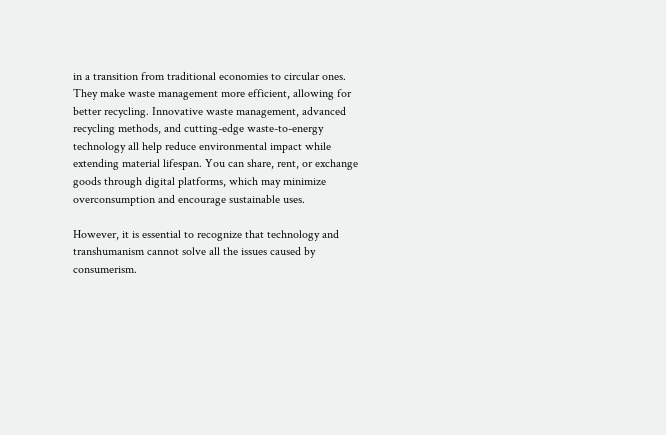in a transition from traditional economies to circular ones. They make waste management more efficient, allowing for better recycling. Innovative waste management, advanced recycling methods, and cutting-edge waste-to-energy technology all help reduce environmental impact while extending material lifespan. You can share, rent, or exchange goods through digital platforms, which may minimize overconsumption and encourage sustainable uses.

However, it is essential to recognize that technology and transhumanism cannot solve all the issues caused by consumerism.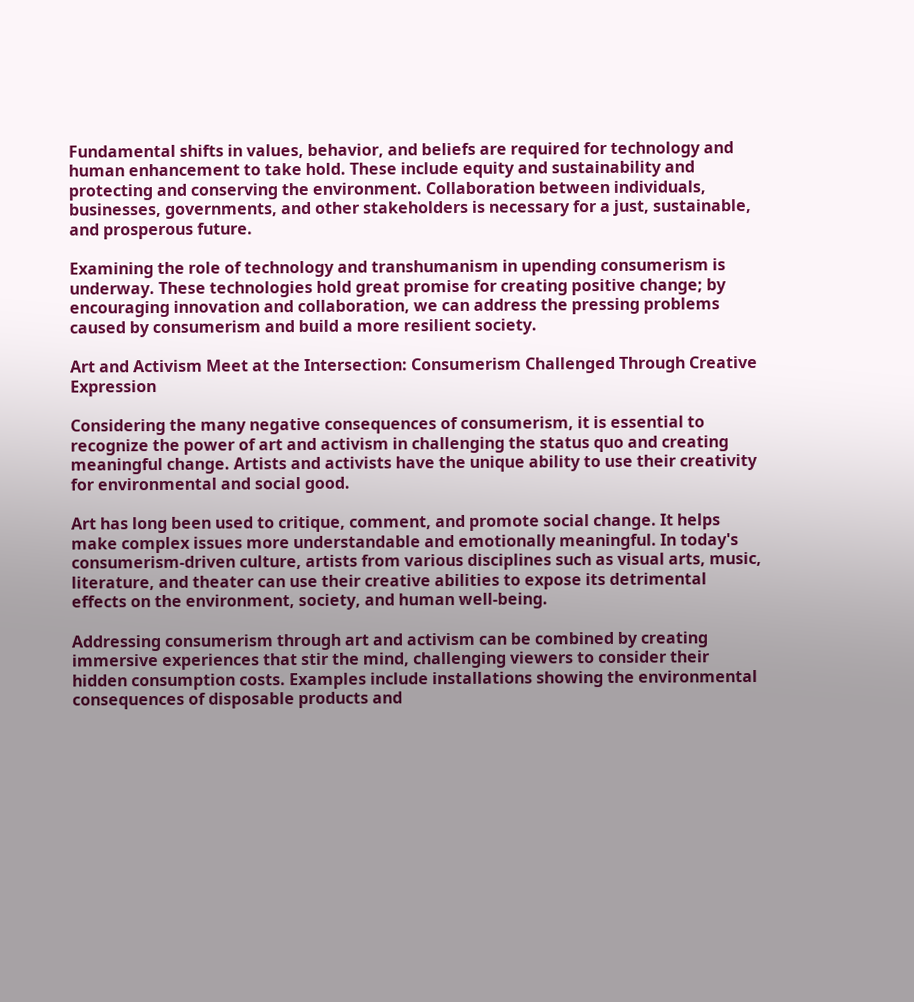Fundamental shifts in values, behavior, and beliefs are required for technology and human enhancement to take hold. These include equity and sustainability and protecting and conserving the environment. Collaboration between individuals, businesses, governments, and other stakeholders is necessary for a just, sustainable, and prosperous future.

Examining the role of technology and transhumanism in upending consumerism is underway. These technologies hold great promise for creating positive change; by encouraging innovation and collaboration, we can address the pressing problems caused by consumerism and build a more resilient society.

Art and Activism Meet at the Intersection: Consumerism Challenged Through Creative Expression

Considering the many negative consequences of consumerism, it is essential to recognize the power of art and activism in challenging the status quo and creating meaningful change. Artists and activists have the unique ability to use their creativity for environmental and social good.

Art has long been used to critique, comment, and promote social change. It helps make complex issues more understandable and emotionally meaningful. In today's consumerism-driven culture, artists from various disciplines such as visual arts, music, literature, and theater can use their creative abilities to expose its detrimental effects on the environment, society, and human well-being.

Addressing consumerism through art and activism can be combined by creating immersive experiences that stir the mind, challenging viewers to consider their hidden consumption costs. Examples include installations showing the environmental consequences of disposable products and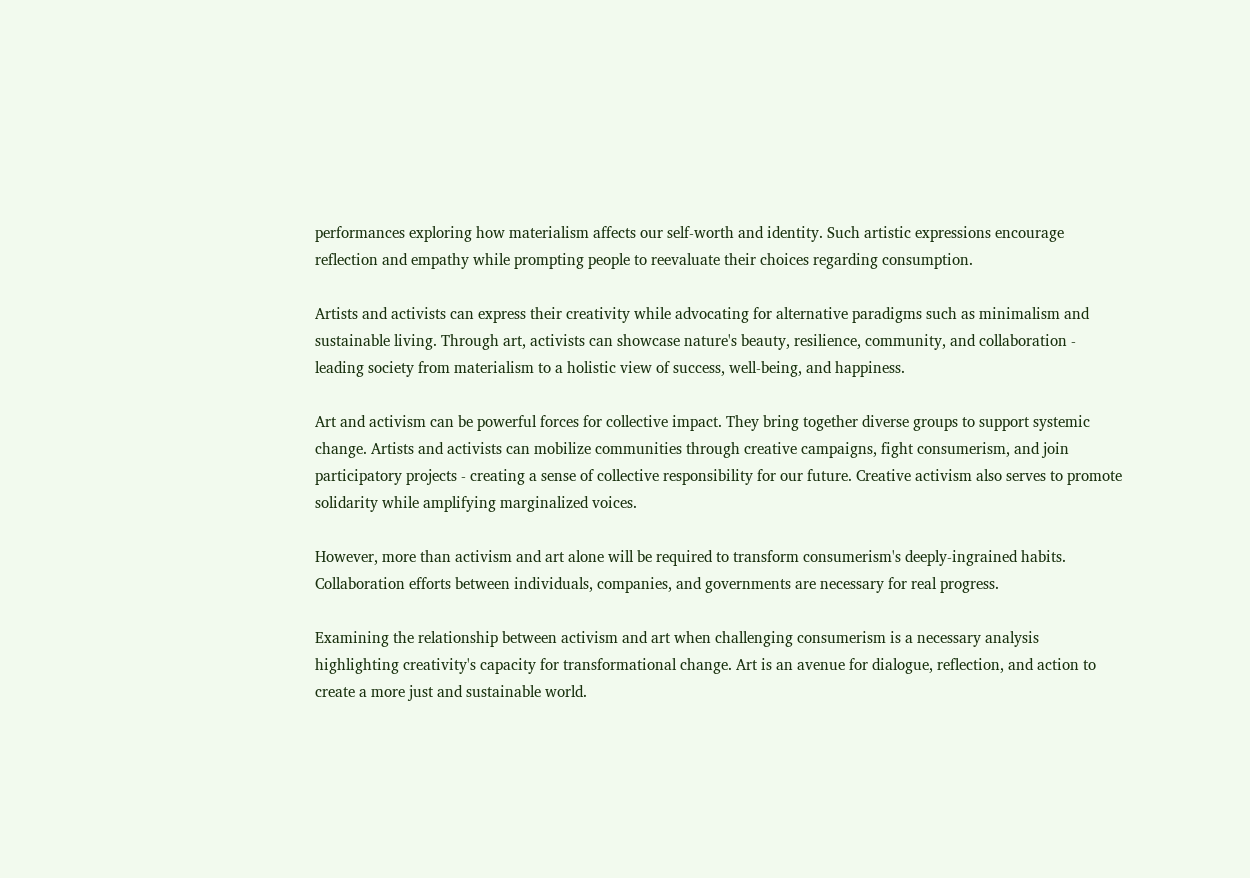performances exploring how materialism affects our self-worth and identity. Such artistic expressions encourage reflection and empathy while prompting people to reevaluate their choices regarding consumption.

Artists and activists can express their creativity while advocating for alternative paradigms such as minimalism and sustainable living. Through art, activists can showcase nature's beauty, resilience, community, and collaboration - leading society from materialism to a holistic view of success, well-being, and happiness.

Art and activism can be powerful forces for collective impact. They bring together diverse groups to support systemic change. Artists and activists can mobilize communities through creative campaigns, fight consumerism, and join participatory projects - creating a sense of collective responsibility for our future. Creative activism also serves to promote solidarity while amplifying marginalized voices.

However, more than activism and art alone will be required to transform consumerism's deeply-ingrained habits. Collaboration efforts between individuals, companies, and governments are necessary for real progress.

Examining the relationship between activism and art when challenging consumerism is a necessary analysis highlighting creativity's capacity for transformational change. Art is an avenue for dialogue, reflection, and action to create a more just and sustainable world.